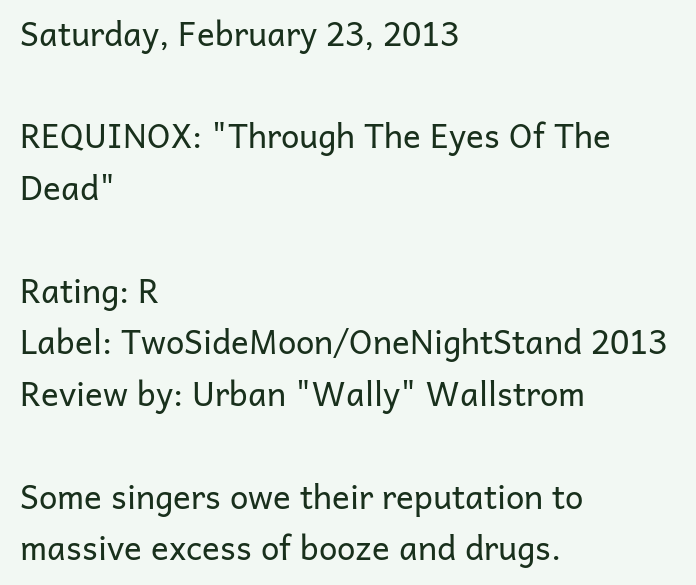Saturday, February 23, 2013

REQUINOX: "Through The Eyes Of The Dead"

Rating: R
Label: TwoSideMoon/OneNightStand 2013
Review by: Urban "Wally" Wallstrom

Some singers owe their reputation to massive excess of booze and drugs.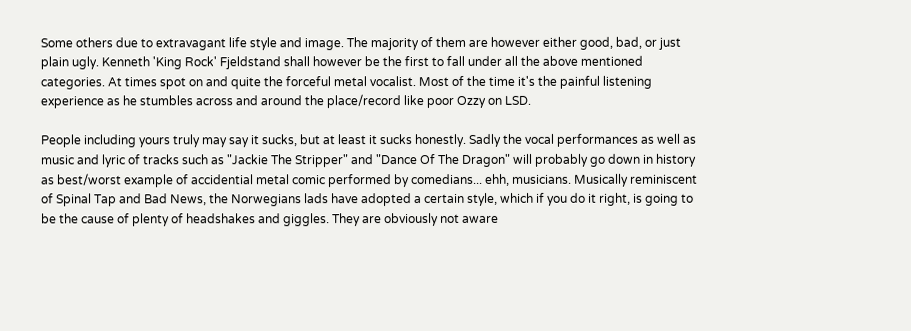Some others due to extravagant life style and image. The majority of them are however either good, bad, or just plain ugly. Kenneth 'King Rock' Fjeldstand shall however be the first to fall under all the above mentioned categories. At times spot on and quite the forceful metal vocalist. Most of the time it's the painful listening experience as he stumbles across and around the place/record like poor Ozzy on LSD.

People including yours truly may say it sucks, but at least it sucks honestly. Sadly the vocal performances as well as music and lyric of tracks such as "Jackie The Stripper" and "Dance Of The Dragon" will probably go down in history as best/worst example of accidential metal comic performed by comedians... ehh, musicians. Musically reminiscent of Spinal Tap and Bad News, the Norwegians lads have adopted a certain style, which if you do it right, is going to be the cause of plenty of headshakes and giggles. They are obviously not aware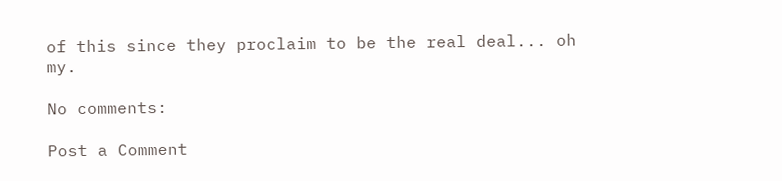of this since they proclaim to be the real deal... oh my.

No comments:

Post a Comment